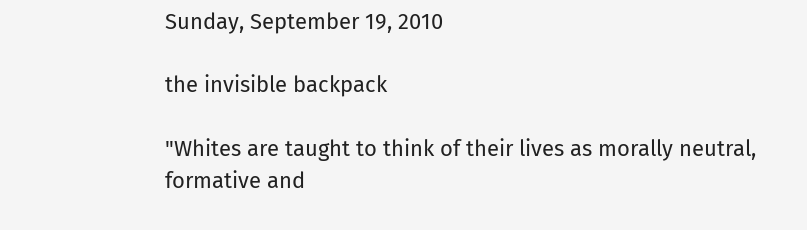Sunday, September 19, 2010

the invisible backpack

"Whites are taught to think of their lives as morally neutral, formative and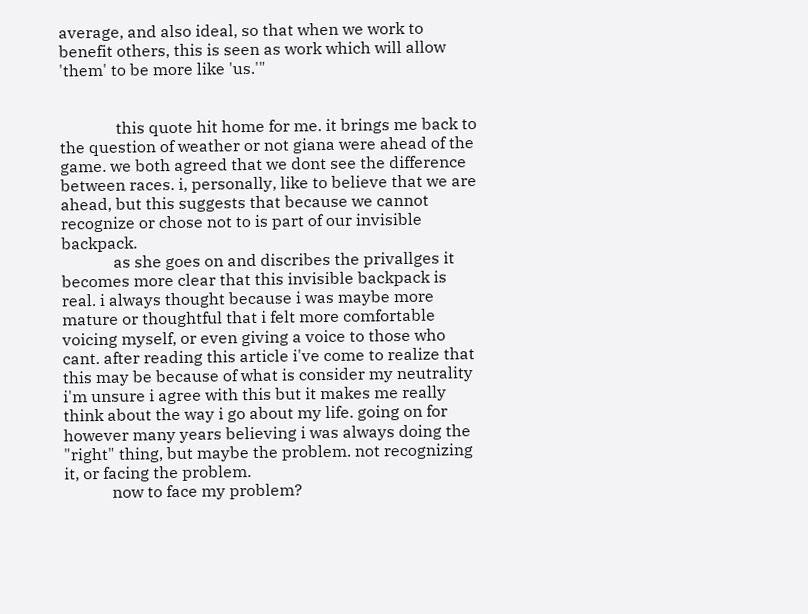average, and also ideal, so that when we work to benefit others, this is seen as work which will allow 'them' to be more like 'us.'"


              this quote hit home for me. it brings me back to the question of weather or not giana were ahead of the game. we both agreed that we dont see the difference between races. i, personally, like to believe that we are ahead, but this suggests that because we cannot recognize or chose not to is part of our invisible backpack.
             as she goes on and discribes the privallges it becomes more clear that this invisible backpack is real. i always thought because i was maybe more mature or thoughtful that i felt more comfortable voicing myself, or even giving a voice to those who cant. after reading this article i've come to realize that this may be because of what is consider my neutrality i'm unsure i agree with this but it makes me really think about the way i go about my life. going on for however many years believing i was always doing the "right" thing, but maybe the problem. not recognizing it, or facing the problem.
            now to face my problem?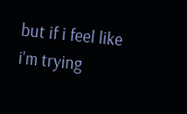but if i feel like i'm trying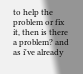to help the problem or fix it, then is there a problem? and as i've already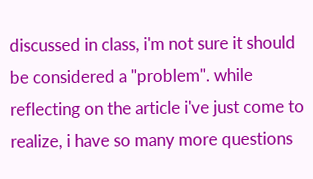discussed in class, i'm not sure it should be considered a "problem". while reflecting on the article i've just come to realize, i have so many more questions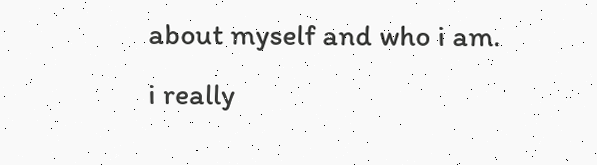about myself and who i am.  i really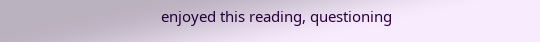enjoyed this reading, questioning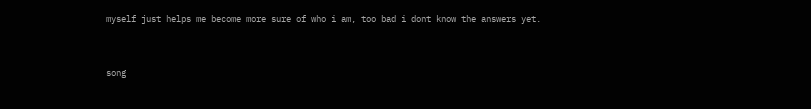myself just helps me become more sure of who i am, too bad i dont know the answers yet.


song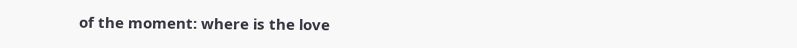of the moment: where is the love